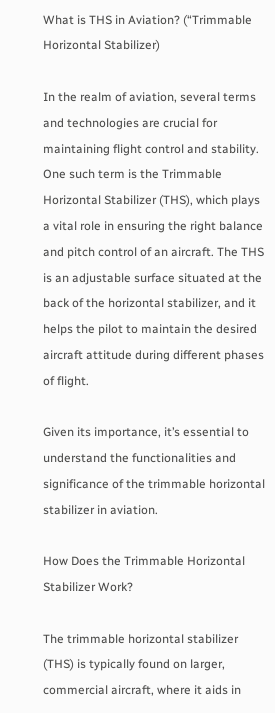What is THS in Aviation? (“Trimmable Horizontal Stabilizer)

In the realm of aviation, several terms and technologies are crucial for maintaining flight control and stability. One such term is the Trimmable Horizontal Stabilizer (THS), which plays a vital role in ensuring the right balance and pitch control of an aircraft. The THS is an adjustable surface situated at the back of the horizontal stabilizer, and it helps the pilot to maintain the desired aircraft attitude during different phases of flight.

Given its importance, it’s essential to understand the functionalities and significance of the trimmable horizontal stabilizer in aviation.

How Does the Trimmable Horizontal Stabilizer Work?

The trimmable horizontal stabilizer (THS) is typically found on larger, commercial aircraft, where it aids in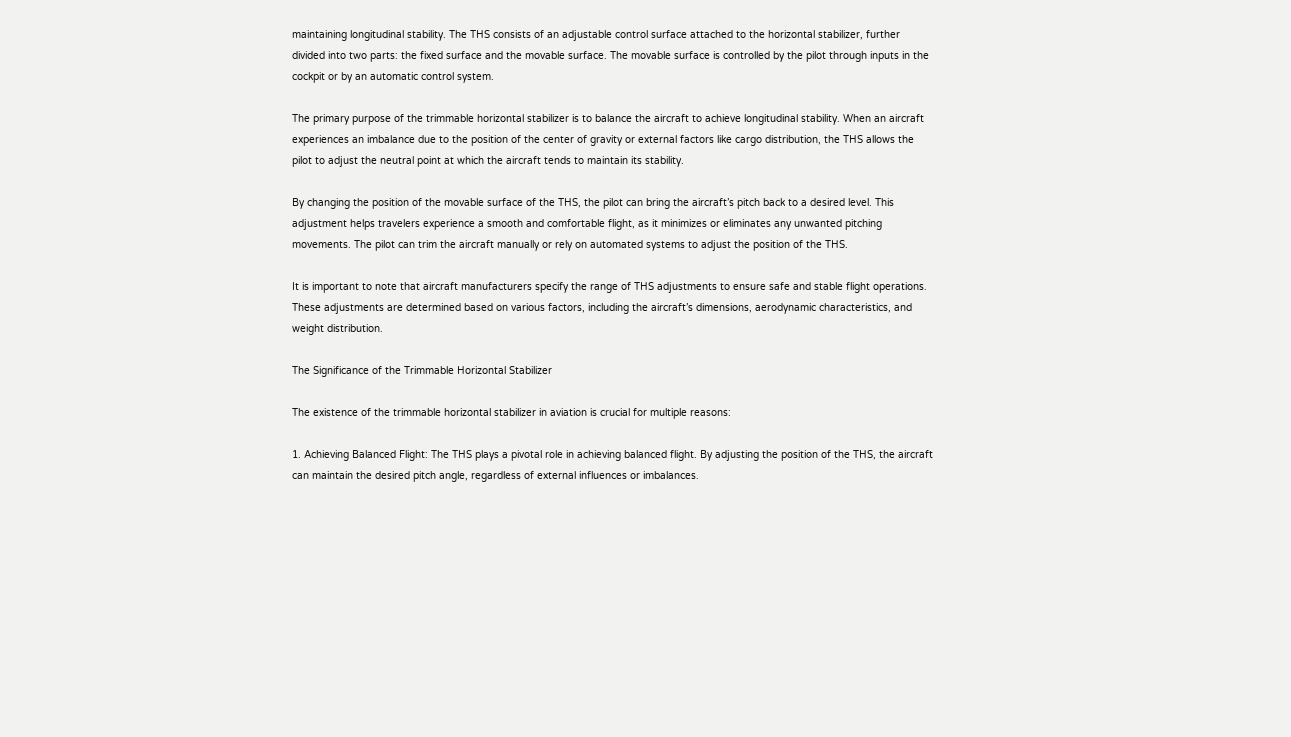maintaining longitudinal stability. The THS consists of an adjustable control surface attached to the horizontal stabilizer, further divided into two parts: the fixed surface and the movable surface. The movable surface is controlled by the pilot through inputs in the cockpit or by an automatic control system.

The primary purpose of the trimmable horizontal stabilizer is to balance the aircraft to achieve longitudinal stability. When an aircraft experiences an imbalance due to the position of the center of gravity or external factors like cargo distribution, the THS allows the pilot to adjust the neutral point at which the aircraft tends to maintain its stability.

By changing the position of the movable surface of the THS, the pilot can bring the aircraft’s pitch back to a desired level. This adjustment helps travelers experience a smooth and comfortable flight, as it minimizes or eliminates any unwanted pitching movements. The pilot can trim the aircraft manually or rely on automated systems to adjust the position of the THS.

It is important to note that aircraft manufacturers specify the range of THS adjustments to ensure safe and stable flight operations. These adjustments are determined based on various factors, including the aircraft’s dimensions, aerodynamic characteristics, and weight distribution.

The Significance of the Trimmable Horizontal Stabilizer

The existence of the trimmable horizontal stabilizer in aviation is crucial for multiple reasons:

1. Achieving Balanced Flight: The THS plays a pivotal role in achieving balanced flight. By adjusting the position of the THS, the aircraft can maintain the desired pitch angle, regardless of external influences or imbalances.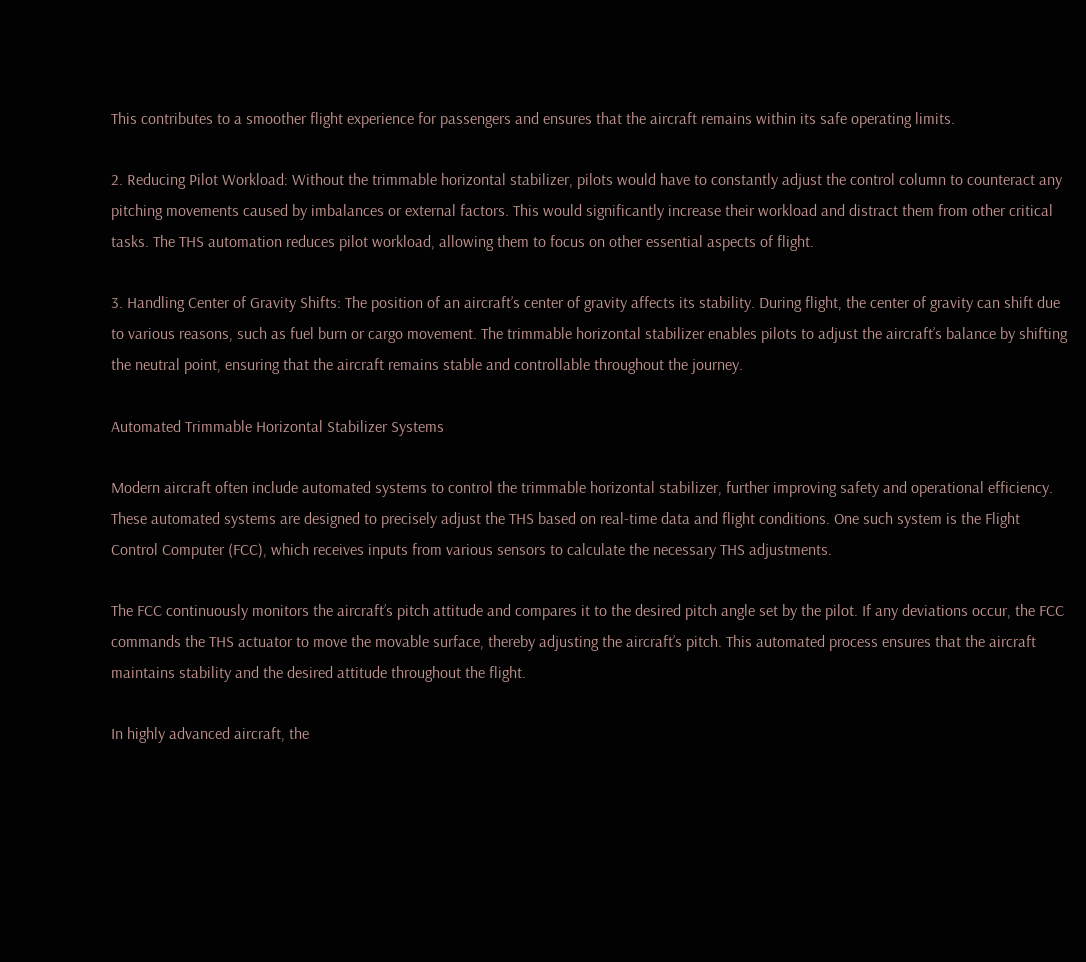This contributes to a smoother flight experience for passengers and ensures that the aircraft remains within its safe operating limits.

2. Reducing Pilot Workload: Without the trimmable horizontal stabilizer, pilots would have to constantly adjust the control column to counteract any pitching movements caused by imbalances or external factors. This would significantly increase their workload and distract them from other critical tasks. The THS automation reduces pilot workload, allowing them to focus on other essential aspects of flight.

3. Handling Center of Gravity Shifts: The position of an aircraft’s center of gravity affects its stability. During flight, the center of gravity can shift due to various reasons, such as fuel burn or cargo movement. The trimmable horizontal stabilizer enables pilots to adjust the aircraft’s balance by shifting the neutral point, ensuring that the aircraft remains stable and controllable throughout the journey.

Automated Trimmable Horizontal Stabilizer Systems

Modern aircraft often include automated systems to control the trimmable horizontal stabilizer, further improving safety and operational efficiency. These automated systems are designed to precisely adjust the THS based on real-time data and flight conditions. One such system is the Flight Control Computer (FCC), which receives inputs from various sensors to calculate the necessary THS adjustments.

The FCC continuously monitors the aircraft’s pitch attitude and compares it to the desired pitch angle set by the pilot. If any deviations occur, the FCC commands the THS actuator to move the movable surface, thereby adjusting the aircraft’s pitch. This automated process ensures that the aircraft maintains stability and the desired attitude throughout the flight.

In highly advanced aircraft, the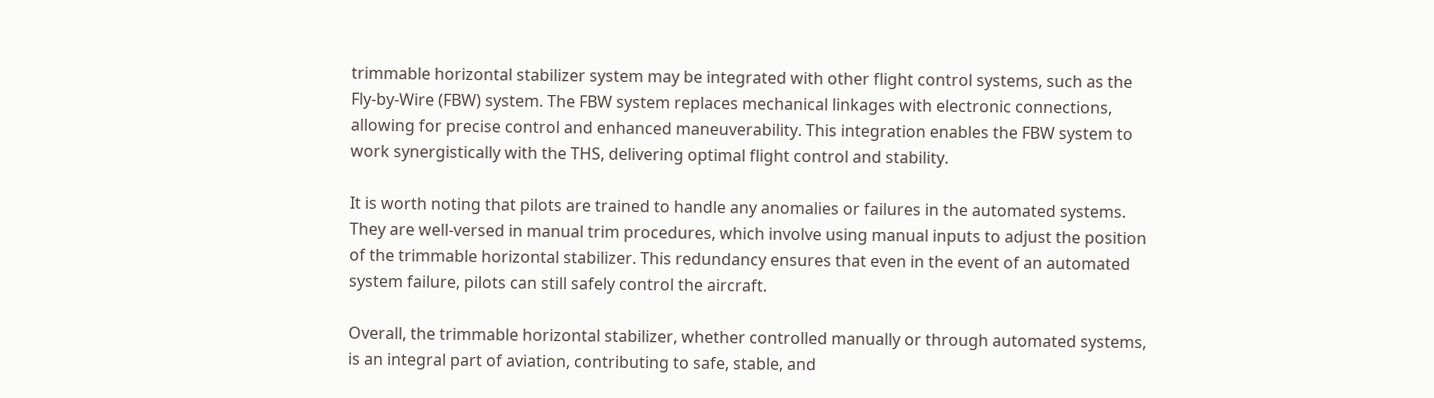trimmable horizontal stabilizer system may be integrated with other flight control systems, such as the Fly-by-Wire (FBW) system. The FBW system replaces mechanical linkages with electronic connections, allowing for precise control and enhanced maneuverability. This integration enables the FBW system to work synergistically with the THS, delivering optimal flight control and stability.

It is worth noting that pilots are trained to handle any anomalies or failures in the automated systems. They are well-versed in manual trim procedures, which involve using manual inputs to adjust the position of the trimmable horizontal stabilizer. This redundancy ensures that even in the event of an automated system failure, pilots can still safely control the aircraft.

Overall, the trimmable horizontal stabilizer, whether controlled manually or through automated systems, is an integral part of aviation, contributing to safe, stable, and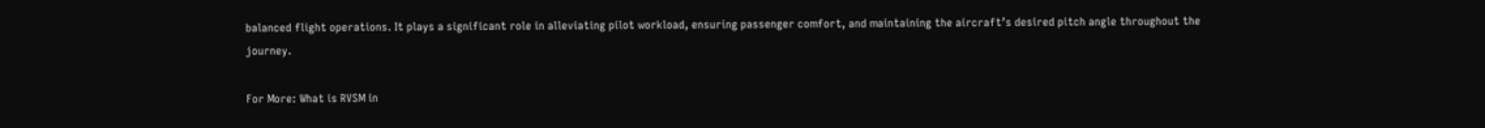balanced flight operations. It plays a significant role in alleviating pilot workload, ensuring passenger comfort, and maintaining the aircraft’s desired pitch angle throughout the journey.

For More: What is RVSM in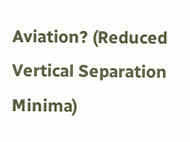Aviation? (Reduced Vertical Separation Minima)